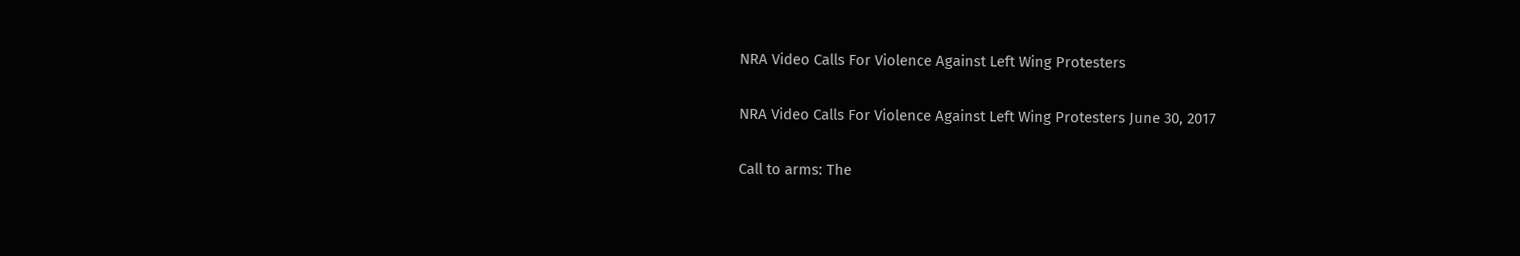NRA Video Calls For Violence Against Left Wing Protesters

NRA Video Calls For Violence Against Left Wing Protesters June 30, 2017

Call to arms: The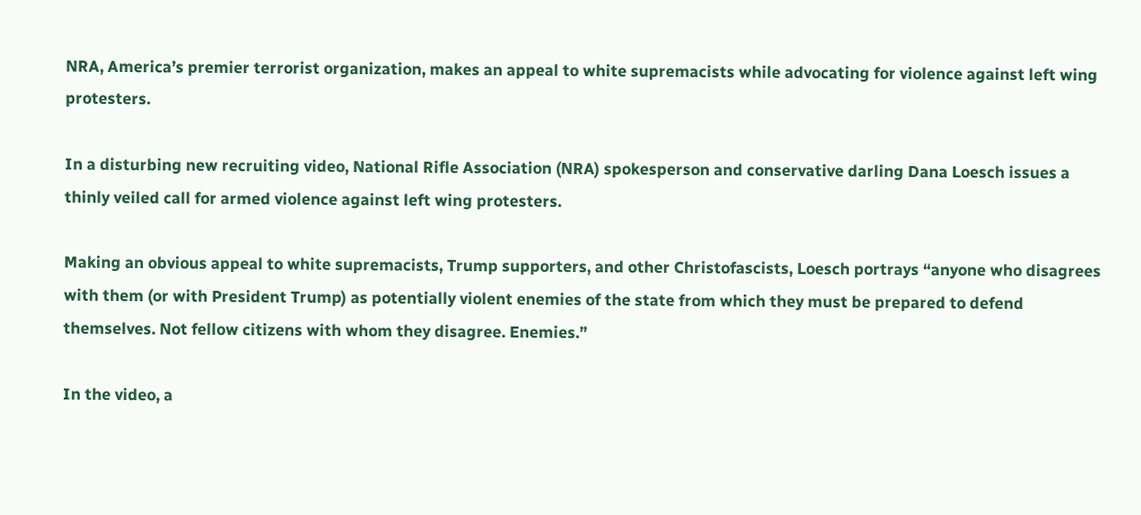NRA, America’s premier terrorist organization, makes an appeal to white supremacists while advocating for violence against left wing protesters.

In a disturbing new recruiting video, National Rifle Association (NRA) spokesperson and conservative darling Dana Loesch issues a thinly veiled call for armed violence against left wing protesters.

Making an obvious appeal to white supremacists, Trump supporters, and other Christofascists, Loesch portrays “anyone who disagrees with them (or with President Trump) as potentially violent enemies of the state from which they must be prepared to defend themselves. Not fellow citizens with whom they disagree. Enemies.”

In the video, a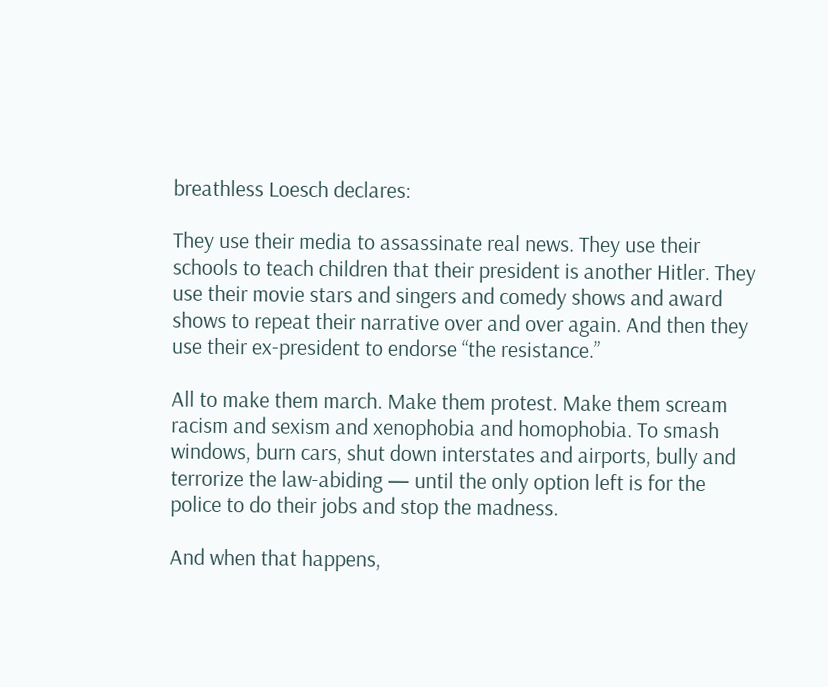breathless Loesch declares:

They use their media to assassinate real news. They use their schools to teach children that their president is another Hitler. They use their movie stars and singers and comedy shows and award shows to repeat their narrative over and over again. And then they use their ex-president to endorse “the resistance.”

All to make them march. Make them protest. Make them scream racism and sexism and xenophobia and homophobia. To smash windows, burn cars, shut down interstates and airports, bully and terrorize the law-abiding — until the only option left is for the police to do their jobs and stop the madness.

And when that happens,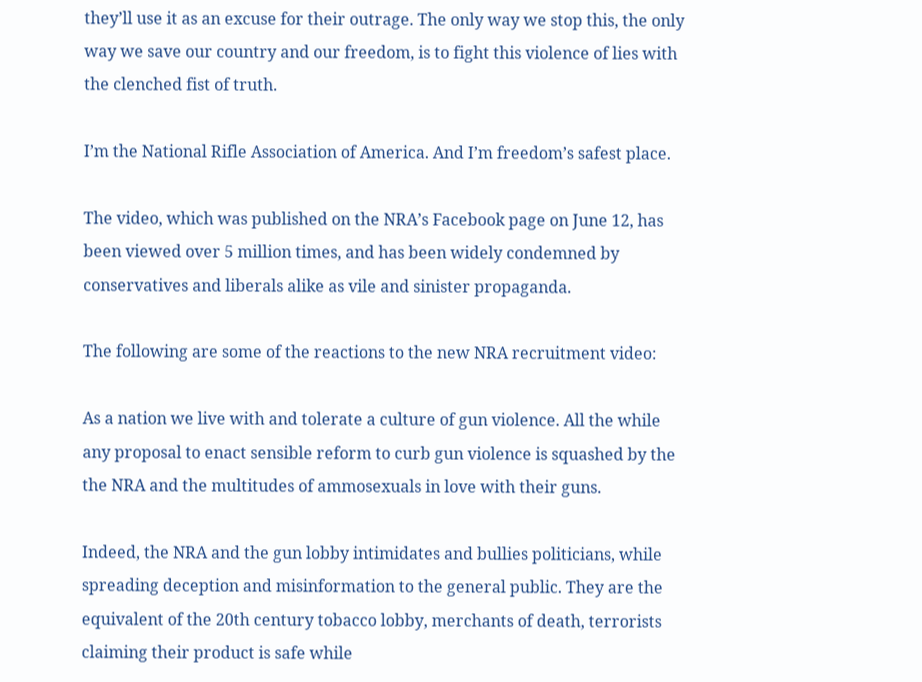they’ll use it as an excuse for their outrage. The only way we stop this, the only way we save our country and our freedom, is to fight this violence of lies with the clenched fist of truth.

I’m the National Rifle Association of America. And I’m freedom’s safest place.

The video, which was published on the NRA’s Facebook page on June 12, has been viewed over 5 million times, and has been widely condemned by conservatives and liberals alike as vile and sinister propaganda.

The following are some of the reactions to the new NRA recruitment video:

As a nation we live with and tolerate a culture of gun violence. All the while any proposal to enact sensible reform to curb gun violence is squashed by the the NRA and the multitudes of ammosexuals in love with their guns.

Indeed, the NRA and the gun lobby intimidates and bullies politicians, while spreading deception and misinformation to the general public. They are the equivalent of the 20th century tobacco lobby, merchants of death, terrorists claiming their product is safe while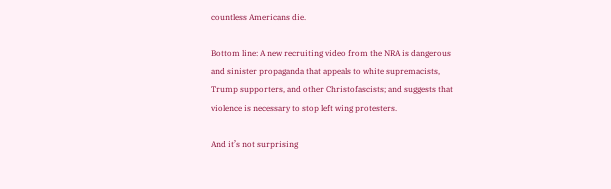countless Americans die.

Bottom line: A new recruiting video from the NRA is dangerous and sinister propaganda that appeals to white supremacists, Trump supporters, and other Christofascists; and suggests that violence is necessary to stop left wing protesters.

And it’s not surprising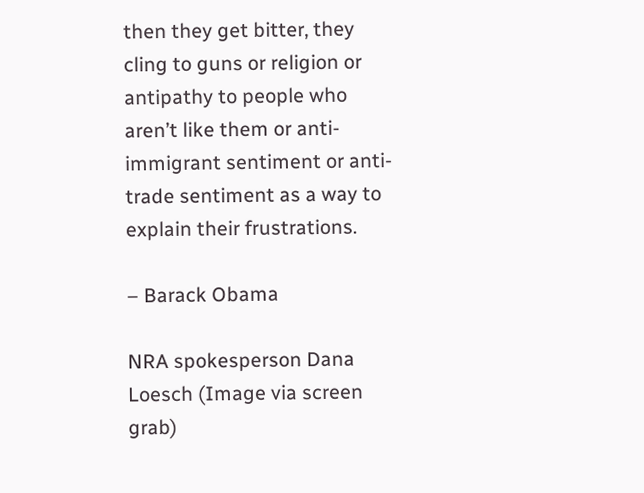then they get bitter, they cling to guns or religion or antipathy to people who aren’t like them or anti-immigrant sentiment or anti-trade sentiment as a way to explain their frustrations.

– Barack Obama

NRA spokesperson Dana Loesch (Image via screen grab)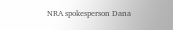NRA spokesperson Dana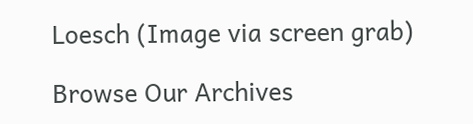Loesch (Image via screen grab)

Browse Our Archives